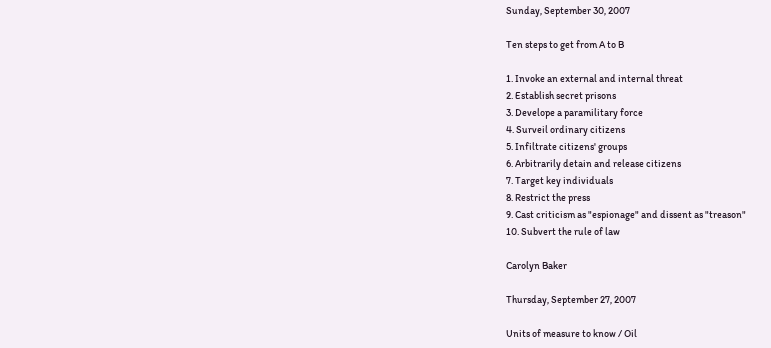Sunday, September 30, 2007

Ten steps to get from A to B

1. Invoke an external and internal threat
2. Establish secret prisons
3. Develope a paramilitary force
4. Surveil ordinary citizens
5. Infiltrate citizens' groups
6. Arbitrarily detain and release citizens
7. Target key individuals
8. Restrict the press
9. Cast criticism as "espionage" and dissent as "treason"
10. Subvert the rule of law

Carolyn Baker

Thursday, September 27, 2007

Units of measure to know / Oil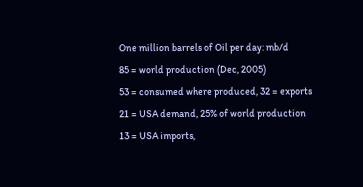One million barrels of Oil per day: mb/d
85 = world production (Dec, 2005)
53 = consumed where produced, 32 = exports
21 = USA demand, 25% of world production
13 = USA imports,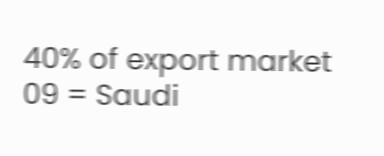40% of export market
09 = Saudi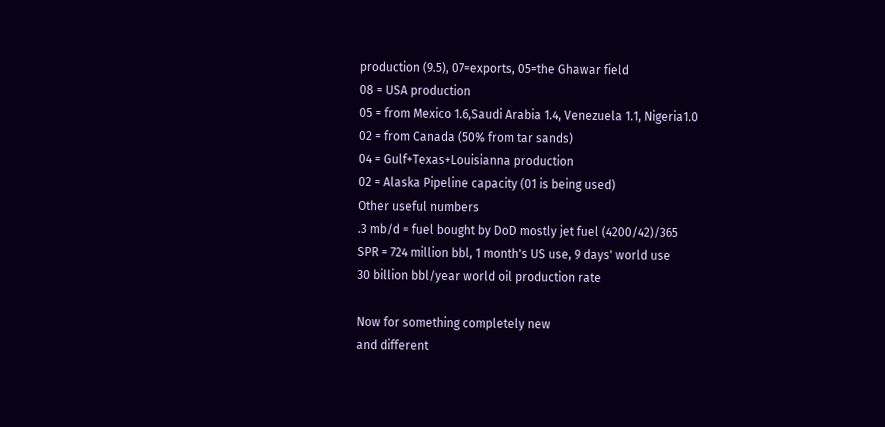production (9.5), 07=exports, 05=the Ghawar field
08 = USA production
05 = from Mexico 1.6,Saudi Arabia 1.4, Venezuela 1.1, Nigeria1.0
02 = from Canada (50% from tar sands)
04 = Gulf+Texas+Louisianna production
02 = Alaska Pipeline capacity (01 is being used)
Other useful numbers
.3 mb/d = fuel bought by DoD mostly jet fuel (4200/42)/365
SPR = 724 million bbl, 1 month's US use, 9 days' world use
30 billion bbl/year world oil production rate

Now for something completely new
and different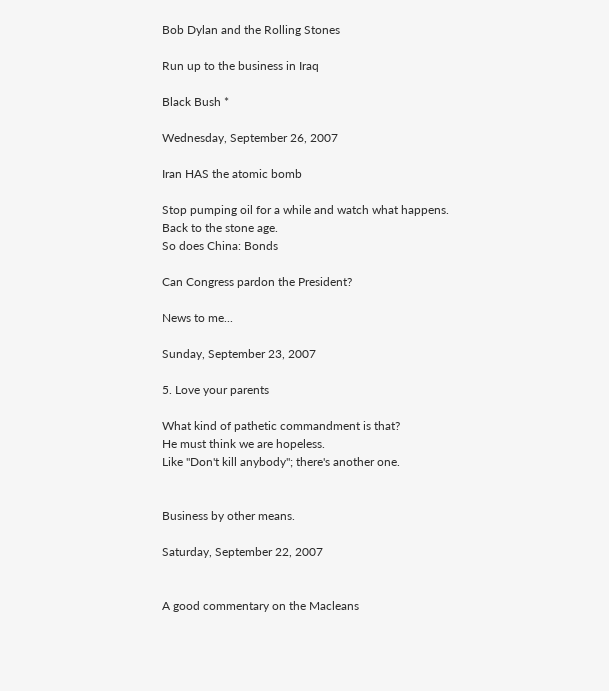Bob Dylan and the Rolling Stones

Run up to the business in Iraq

Black Bush *

Wednesday, September 26, 2007

Iran HAS the atomic bomb

Stop pumping oil for a while and watch what happens.
Back to the stone age.
So does China: Bonds

Can Congress pardon the President?

News to me...

Sunday, September 23, 2007

5. Love your parents

What kind of pathetic commandment is that?
He must think we are hopeless.
Like "Don't kill anybody"; there's another one.


Business by other means.

Saturday, September 22, 2007


A good commentary on the Macleans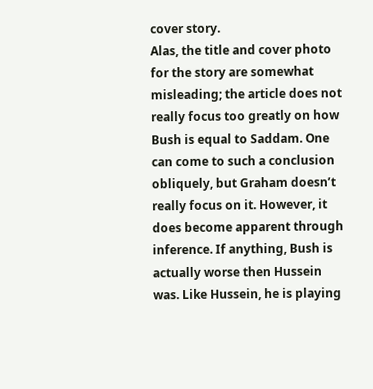cover story.
Alas, the title and cover photo for the story are somewhat misleading; the article does not really focus too greatly on how Bush is equal to Saddam. One can come to such a conclusion obliquely, but Graham doesn’t really focus on it. However, it does become apparent through inference. If anything, Bush is actually worse then Hussein was. Like Hussein, he is playing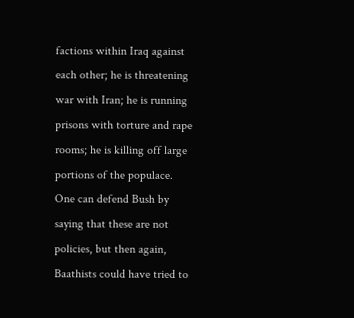factions within Iraq against each other; he is threatening war with Iran; he is running prisons with torture and rape rooms; he is killing off large portions of the populace. One can defend Bush by saying that these are not policies, but then again, Baathists could have tried to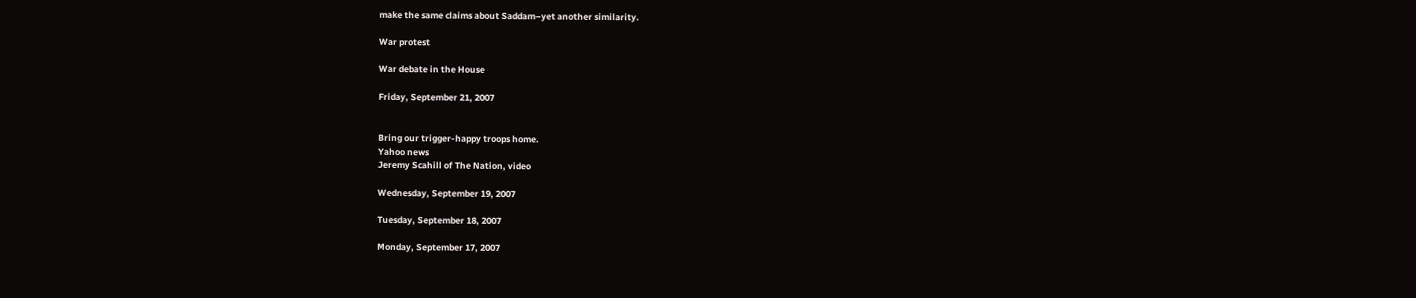make the same claims about Saddam–yet another similarity.

War protest

War debate in the House

Friday, September 21, 2007


Bring our trigger-happy troops home.
Yahoo news
Jeremy Scahill of The Nation, video

Wednesday, September 19, 2007

Tuesday, September 18, 2007

Monday, September 17, 2007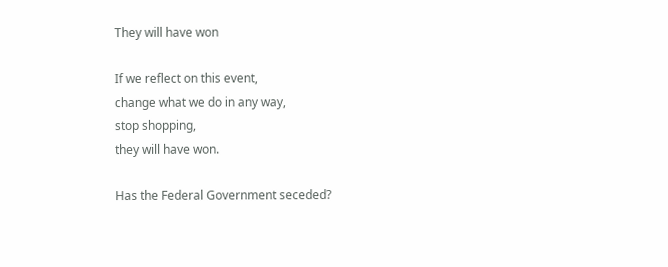They will have won

If we reflect on this event,
change what we do in any way,
stop shopping,
they will have won.

Has the Federal Government seceded?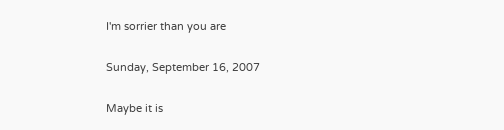I'm sorrier than you are

Sunday, September 16, 2007

Maybe it is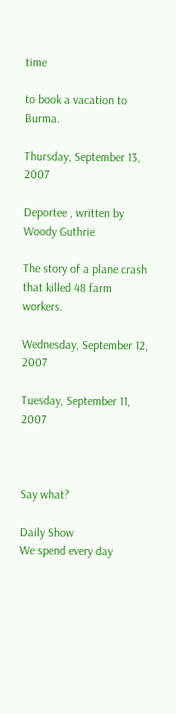time

to book a vacation to Burma.

Thursday, September 13, 2007

Deportee , written by Woody Guthrie

The story of a plane crash that killed 48 farm workers.

Wednesday, September 12, 2007

Tuesday, September 11, 2007



Say what?

Daily Show
We spend every day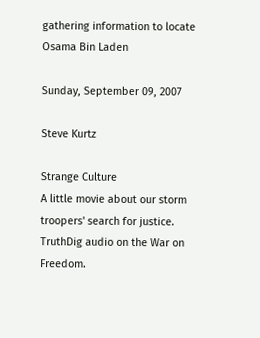gathering information to locate Osama Bin Laden

Sunday, September 09, 2007

Steve Kurtz

Strange Culture
A little movie about our storm troopers' search for justice.
TruthDig audio on the War on Freedom.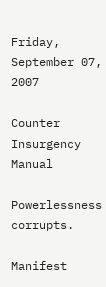Friday, September 07, 2007

Counter Insurgency Manual

Powerlessness corrupts.

Manifest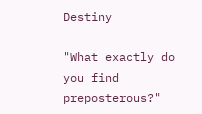Destiny

"What exactly do you find preposterous?"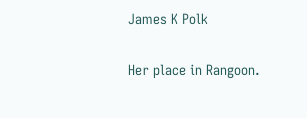James K Polk


Her place in Rangoon.